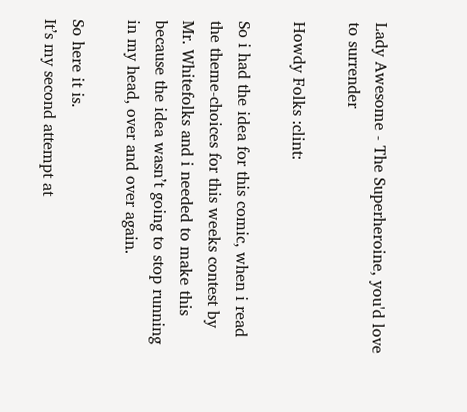Lady Awesome - The Superheroine, you'd love to surrender

Howdy Folks :clint:

So i had the idea for this comic, when i read the theme-choices for this weeks contest by Mr. Whitefolks and i needed to make this because the idea wasn’t going to stop running in my head, over and over again.

So here it is.
It’s my second attempt at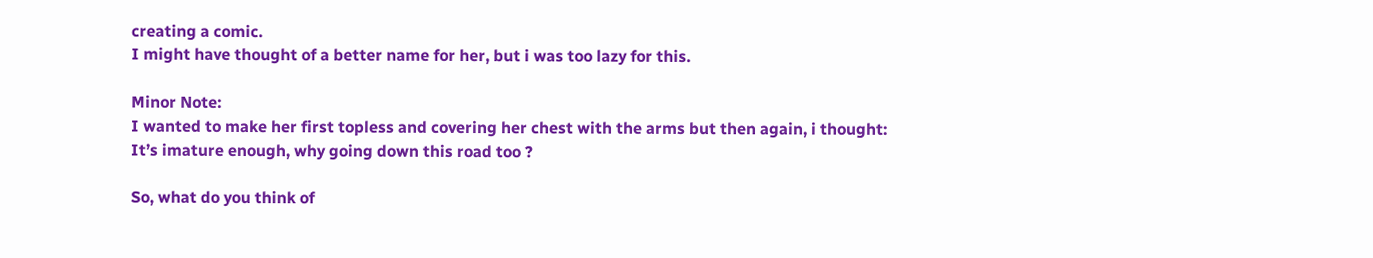creating a comic.
I might have thought of a better name for her, but i was too lazy for this.

Minor Note:
I wanted to make her first topless and covering her chest with the arms but then again, i thought:
It’s imature enough, why going down this road too ?

So, what do you think of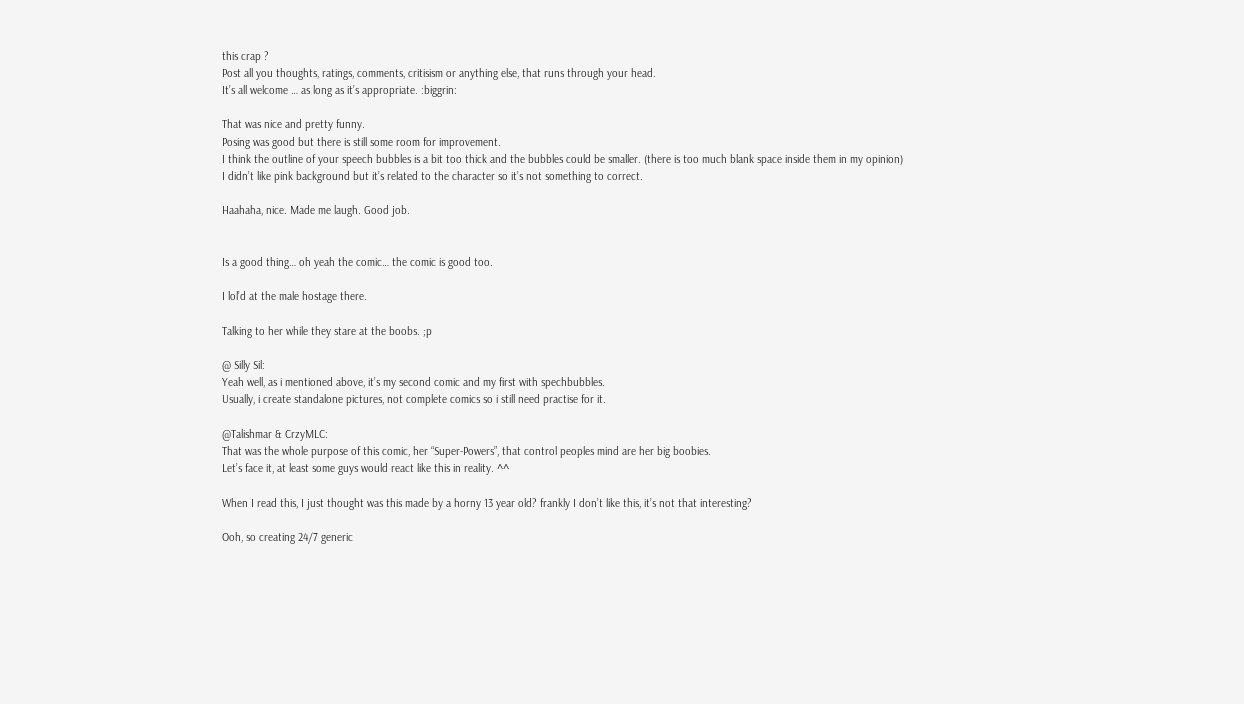this crap ?
Post all you thoughts, ratings, comments, critisism or anything else, that runs through your head.
It’s all welcome … as long as it’s appropriate. :biggrin:

That was nice and pretty funny.
Posing was good but there is still some room for improvement.
I think the outline of your speech bubbles is a bit too thick and the bubbles could be smaller. (there is too much blank space inside them in my opinion)
I didn’t like pink background but it’s related to the character so it’s not something to correct.

Haahaha, nice. Made me laugh. Good job.


Is a good thing… oh yeah the comic… the comic is good too.

I lol’d at the male hostage there.

Talking to her while they stare at the boobs. ;p

@ Silly Sil:
Yeah well, as i mentioned above, it’s my second comic and my first with spechbubbles.
Usually, i create standalone pictures, not complete comics so i still need practise for it.

@Talishmar & CrzyMLC:
That was the whole purpose of this comic, her “Super-Powers”, that control peoples mind are her big boobies.
Let’s face it, at least some guys would react like this in reality. ^^

When I read this, I just thought was this made by a horny 13 year old? frankly I don’t like this, it’s not that interesting?

Ooh, so creating 24/7 generic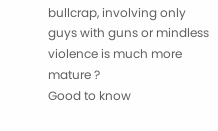bullcrap, involving only guys with guns or mindless violence is much more mature ?
Good to know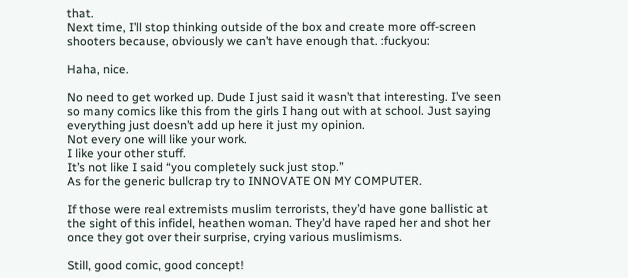that.
Next time, I’ll stop thinking outside of the box and create more off-screen shooters because, obviously we can’t have enough that. :fuckyou:

Haha, nice.

No need to get worked up. Dude I just said it wasn’t that interesting. I’ve seen so many comics like this from the girls I hang out with at school. Just saying everything just doesn’t add up here it just my opinion.
Not every one will like your work.
I like your other stuff.
It’s not like I said “you completely suck just stop.”
As for the generic bullcrap try to INNOVATE ON MY COMPUTER.

If those were real extremists muslim terrorists, they’d have gone ballistic at the sight of this infidel, heathen woman. They’d have raped her and shot her once they got over their surprise, crying various muslimisms.

Still, good comic, good concept!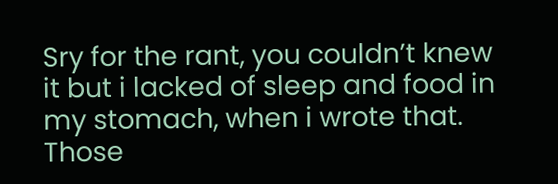Sry for the rant, you couldn’t knew it but i lacked of sleep and food in my stomach, when i wrote that.
Those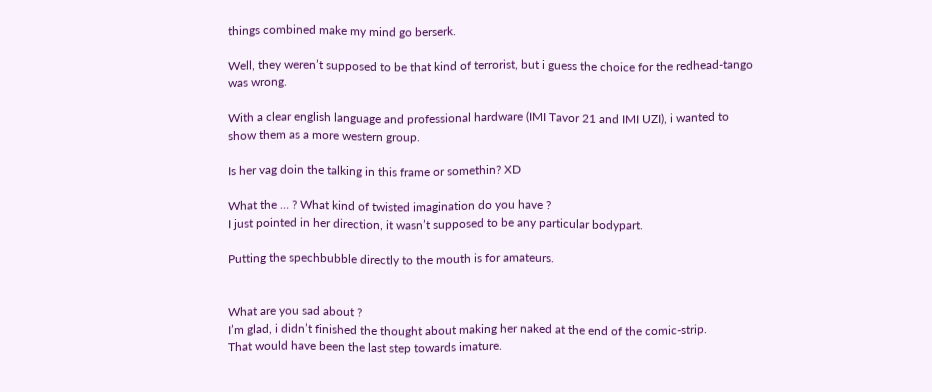things combined make my mind go berserk.

Well, they weren’t supposed to be that kind of terrorist, but i guess the choice for the redhead-tango was wrong.

With a clear english language and professional hardware (IMI Tavor 21 and IMI UZI), i wanted to show them as a more western group.

Is her vag doin the talking in this frame or somethin? XD

What the … ? What kind of twisted imagination do you have ?
I just pointed in her direction, it wasn’t supposed to be any particular bodypart.

Putting the spechbubble directly to the mouth is for amateurs.


What are you sad about ?
I’m glad, i didn’t finished the thought about making her naked at the end of the comic-strip.
That would have been the last step towards imature.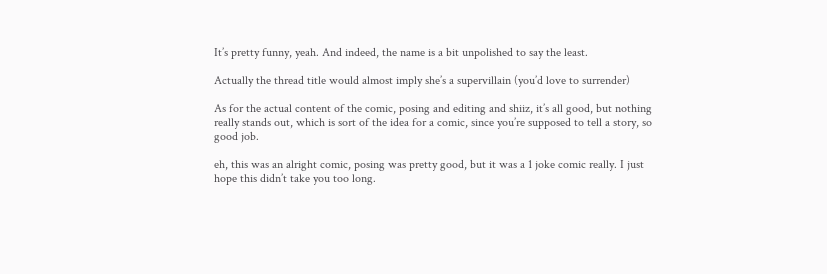It’s pretty funny, yeah. And indeed, the name is a bit unpolished to say the least.

Actually the thread title would almost imply she’s a supervillain (you’d love to surrender)

As for the actual content of the comic, posing and editing and shiiz, it’s all good, but nothing really stands out, which is sort of the idea for a comic, since you’re supposed to tell a story, so good job.

eh, this was an alright comic, posing was pretty good, but it was a 1 joke comic really. I just hope this didn’t take you too long.